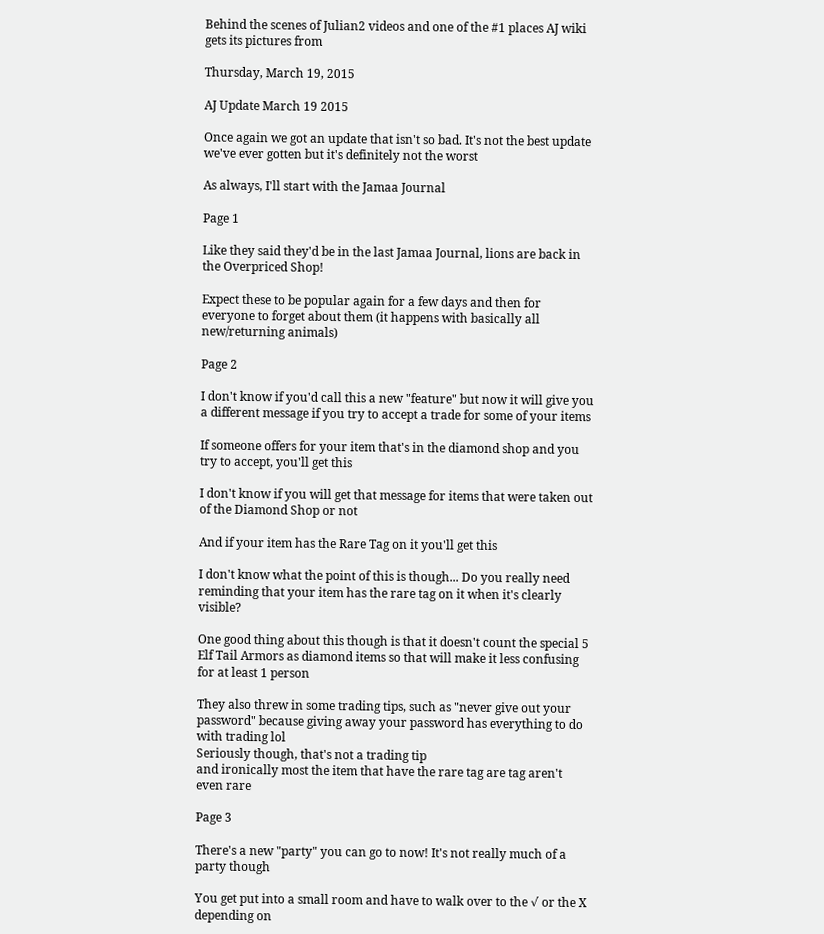Behind the scenes of Julian2 videos and one of the #1 places AJ wiki gets its pictures from

Thursday, March 19, 2015

AJ Update March 19 2015

Once again we got an update that isn't so bad. It's not the best update we've ever gotten but it's definitely not the worst

As always, I'll start with the Jamaa Journal

Page 1

Like they said they'd be in the last Jamaa Journal, lions are back in the Overpriced Shop!

Expect these to be popular again for a few days and then for everyone to forget about them (it happens with basically all new/returning animals)

Page 2

I don't know if you'd call this a new "feature" but now it will give you a different message if you try to accept a trade for some of your items

If someone offers for your item that's in the diamond shop and you try to accept, you'll get this

I don't know if you will get that message for items that were taken out of the Diamond Shop or not

And if your item has the Rare Tag on it you'll get this

I don't know what the point of this is though... Do you really need reminding that your item has the rare tag on it when it's clearly visible?

One good thing about this though is that it doesn't count the special 5 Elf Tail Armors as diamond items so that will make it less confusing for at least 1 person

They also threw in some trading tips, such as "never give out your password" because giving away your password has everything to do with trading lol
Seriously though, that's not a trading tip
and ironically most the item that have the rare tag are tag aren't even rare

Page 3

There's a new "party" you can go to now! It's not really much of a party though

You get put into a small room and have to walk over to the √ or the X depending on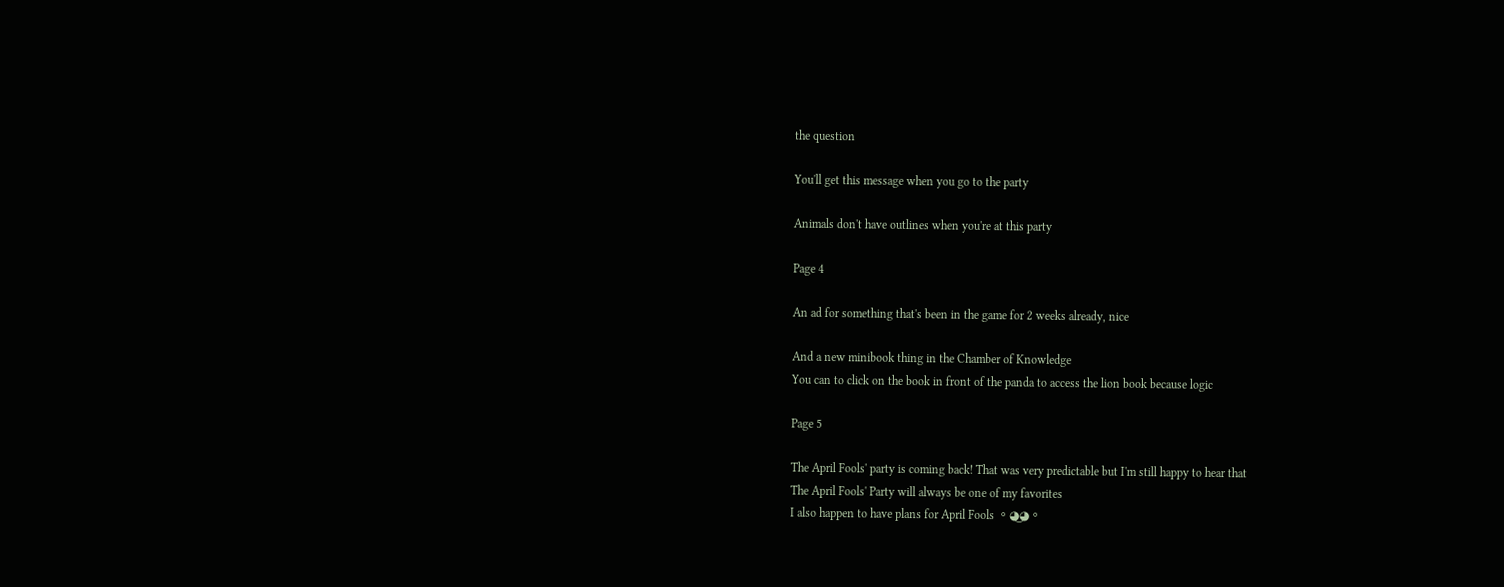the question

You'll get this message when you go to the party

Animals don't have outlines when you're at this party

Page 4

An ad for something that's been in the game for 2 weeks already, nice

And a new minibook thing in the Chamber of Knowledge
You can to click on the book in front of the panda to access the lion book because logic

Page 5

The April Fools' party is coming back! That was very predictable but I'm still happy to hear that
The April Fools' Party will always be one of my favorites
I also happen to have plans for April Fools 。◕‿◕。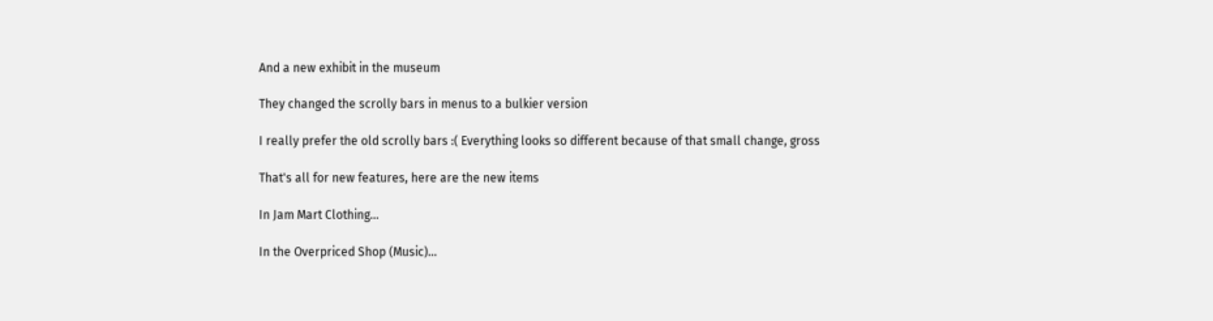And a new exhibit in the museum

They changed the scrolly bars in menus to a bulkier version

I really prefer the old scrolly bars :( Everything looks so different because of that small change, gross

That's all for new features, here are the new items

In Jam Mart Clothing...

In the Overpriced Shop (Music)...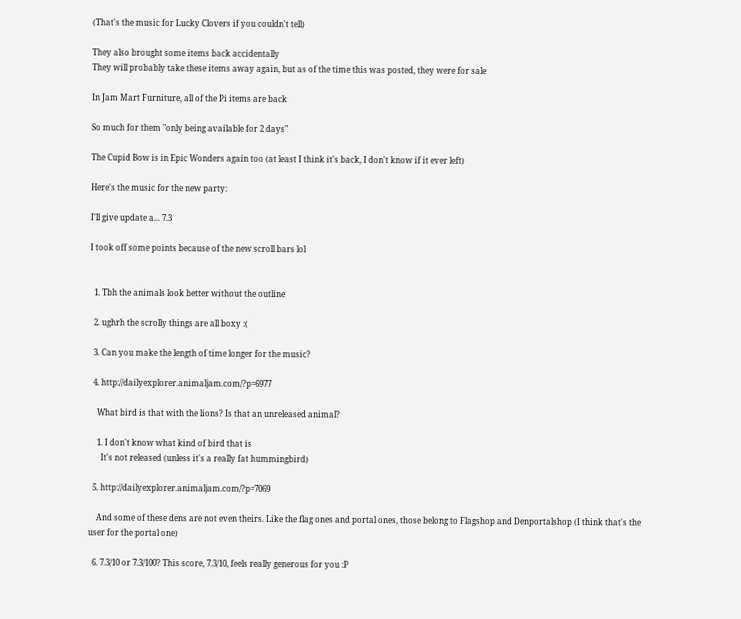(That's the music for Lucky Clovers if you couldn't tell)

They also brought some items back accidentally
They will probably take these items away again, but as of the time this was posted, they were for sale

In Jam Mart Furniture, all of the Pi items are back

So much for them "only being available for 2 days"

The Cupid Bow is in Epic Wonders again too (at least I think it's back, I don't know if it ever left)

Here's the music for the new party:

I'll give update a... 7.3

I took off some points because of the new scroll bars lol


  1. Tbh the animals look better without the outline

  2. ughrh the scrolly things are all boxy :(

  3. Can you make the length of time longer for the music?

  4. http://dailyexplorer.animaljam.com/?p=6977

    What bird is that with the lions? Is that an unreleased animal?

    1. I don't know what kind of bird that is
      It's not released (unless it's a really fat hummingbird)

  5. http://dailyexplorer.animaljam.com/?p=7069

    And some of these dens are not even theirs. Like the flag ones and portal ones, those belong to Flagshop and Denportalshop (I think that's the user for the portal one)

  6. 7.3/10 or 7.3/100? This score, 7.3/10, feels really generous for you :P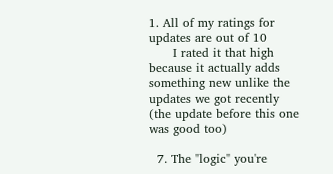1. All of my ratings for updates are out of 10
      I rated it that high because it actually adds something new unlike the updates we got recently (the update before this one was good too)

  7. The "logic" you're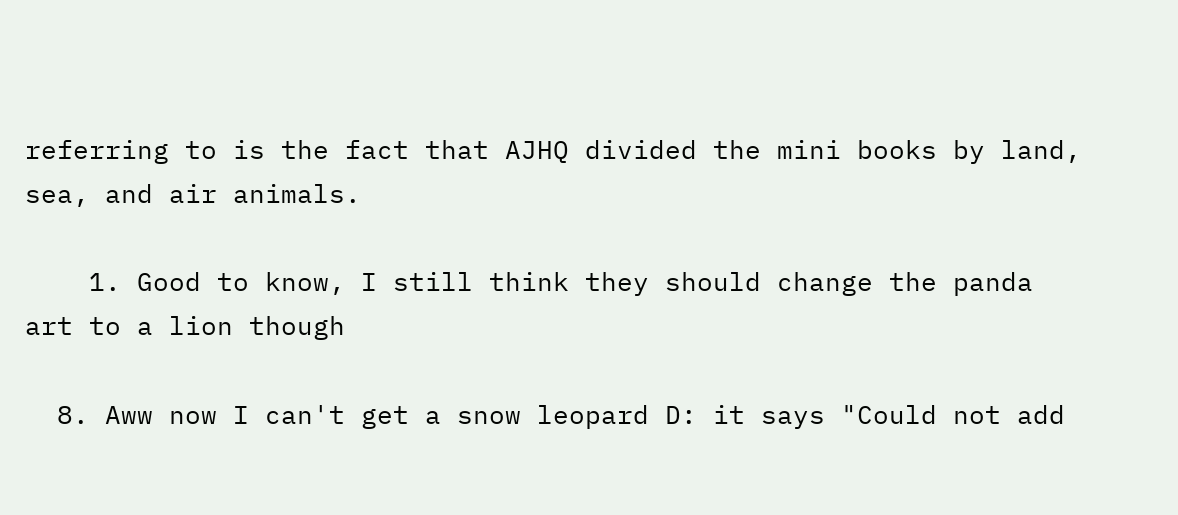referring to is the fact that AJHQ divided the mini books by land, sea, and air animals.

    1. Good to know, I still think they should change the panda art to a lion though

  8. Aww now I can't get a snow leopard D: it says "Could not add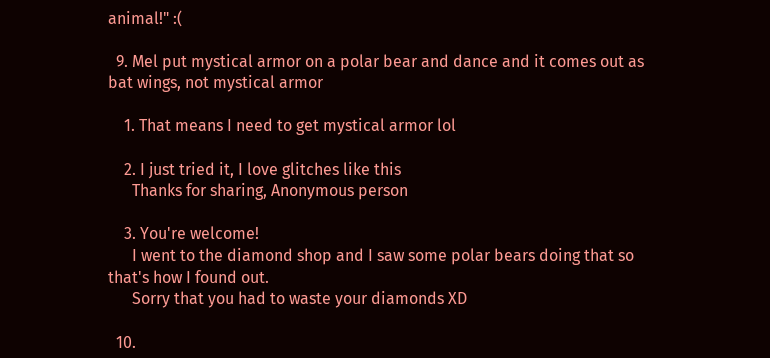animal!" :(

  9. Mel put mystical armor on a polar bear and dance and it comes out as bat wings, not mystical armor

    1. That means I need to get mystical armor lol

    2. I just tried it, I love glitches like this
      Thanks for sharing, Anonymous person

    3. You're welcome!
      I went to the diamond shop and I saw some polar bears doing that so that's how I found out.
      Sorry that you had to waste your diamonds XD

  10.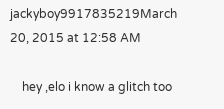jackyboy9917835219March 20, 2015 at 12:58 AM

    hey ,elo i know a glitch too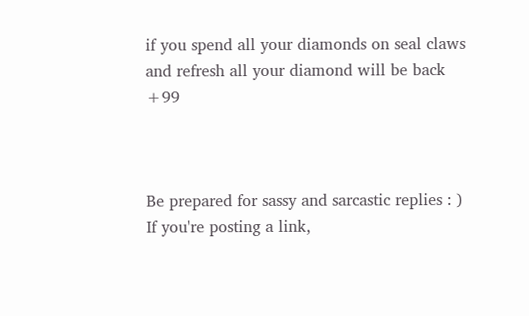if you spend all your diamonds on seal claws and refresh all your diamond will be back +99



Be prepared for sassy and sarcastic replies : )
If you're posting a link,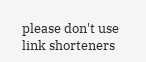please don't use link shorteners